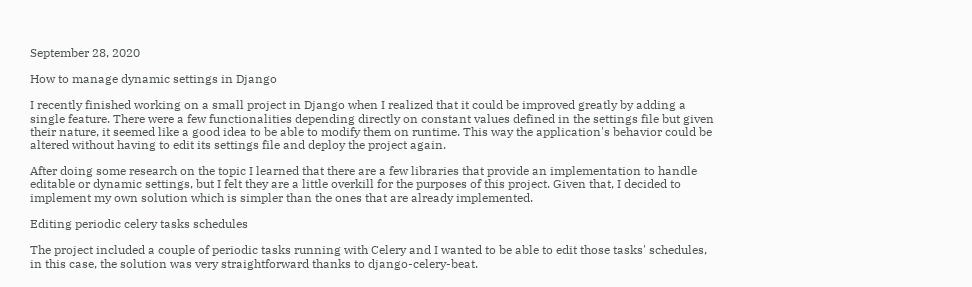September 28, 2020

How to manage dynamic settings in Django

I recently finished working on a small project in Django when I realized that it could be improved greatly by adding a single feature. There were a few functionalities depending directly on constant values defined in the settings file but given their nature, it seemed like a good idea to be able to modify them on runtime. This way the application's behavior could be altered without having to edit its settings file and deploy the project again.

After doing some research on the topic I learned that there are a few libraries that provide an implementation to handle editable or dynamic settings, but I felt they are a little overkill for the purposes of this project. Given that, I decided to implement my own solution which is simpler than the ones that are already implemented.

Editing periodic celery tasks schedules

The project included a couple of periodic tasks running with Celery and I wanted to be able to edit those tasks' schedules, in this case, the solution was very straightforward thanks to django-celery-beat.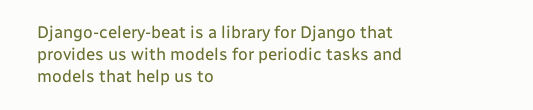Django-celery-beat is a library for Django that provides us with models for periodic tasks and models that help us to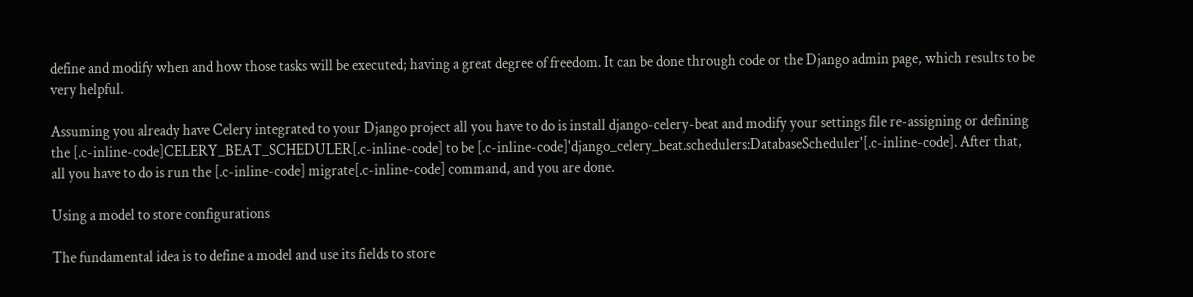define and modify when and how those tasks will be executed; having a great degree of freedom. It can be done through code or the Django admin page, which results to be very helpful.

Assuming you already have Celery integrated to your Django project all you have to do is install django-celery-beat and modify your settings file re-assigning or defining the [.c-inline-code]CELERY_BEAT_SCHEDULER[.c-inline-code] to be [.c-inline-code]'django_celery_beat.schedulers:DatabaseScheduler'[.c-inline-code]. After that, all you have to do is run the [.c-inline-code] migrate[.c-inline-code] command, and you are done.

Using a model to store configurations

The fundamental idea is to define a model and use its fields to store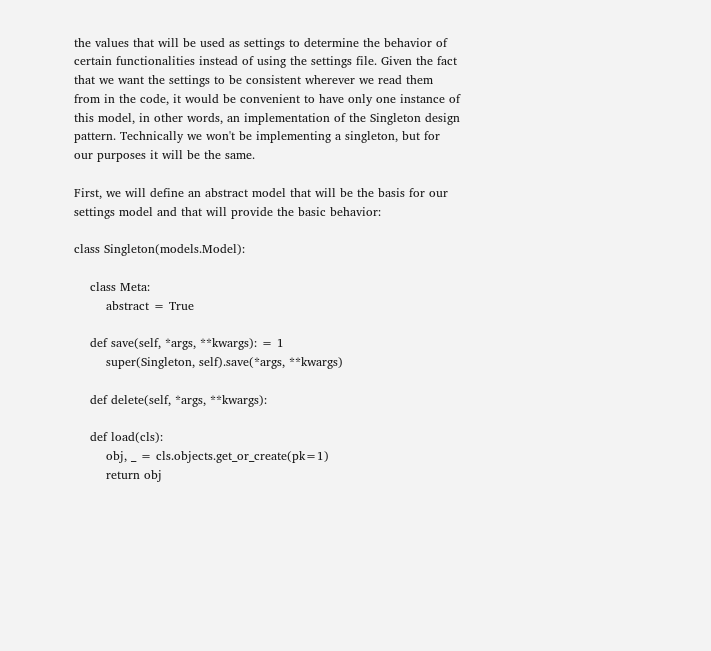the values that will be used as settings to determine the behavior of certain functionalities instead of using the settings file. Given the fact that we want the settings to be consistent wherever we read them from in the code, it would be convenient to have only one instance of this model, in other words, an implementation of the Singleton design pattern. Technically we won't be implementing a singleton, but for our purposes it will be the same.

First, we will define an abstract model that will be the basis for our settings model and that will provide the basic behavior:

class Singleton(models.Model):

    class Meta:
        abstract = True

    def save(self, *args, **kwargs): = 1
        super(Singleton, self).save(*args, **kwargs)

    def delete(self, *args, **kwargs):

    def load(cls):
        obj, _ = cls.objects.get_or_create(pk=1)
        return obj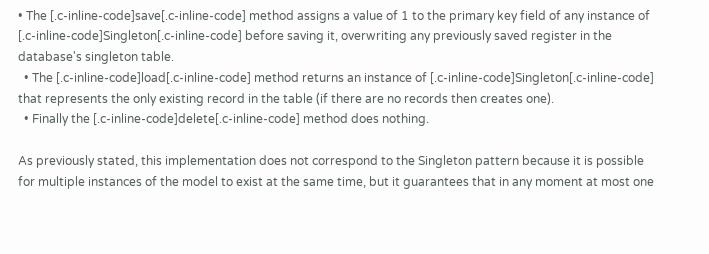• The [.c-inline-code]save[.c-inline-code] method assigns a value of 1 to the primary key field of any instance of [.c-inline-code]Singleton[.c-inline-code] before saving it, overwriting any previously saved register in the database's singleton table.
  • The [.c-inline-code]load[.c-inline-code] method returns an instance of [.c-inline-code]Singleton[.c-inline-code] that represents the only existing record in the table (if there are no records then creates one).
  • Finally the [.c-inline-code]delete[.c-inline-code] method does nothing.

As previously stated, this implementation does not correspond to the Singleton pattern because it is possible for multiple instances of the model to exist at the same time, but it guarantees that in any moment at most one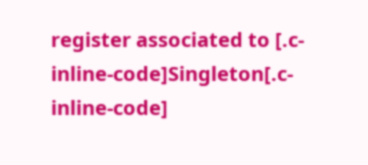register associated to [.c-inline-code]Singleton[.c-inline-code]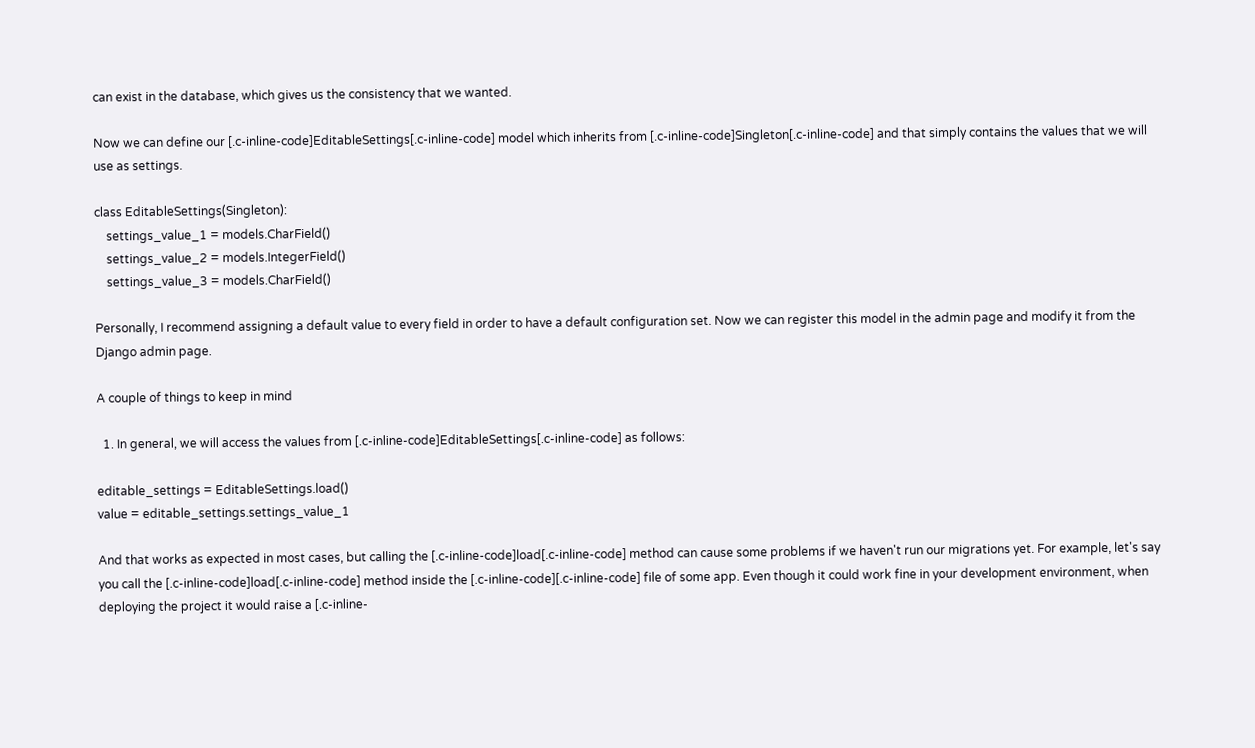can exist in the database, which gives us the consistency that we wanted.

Now we can define our [.c-inline-code]EditableSettings[.c-inline-code] model which inherits from [.c-inline-code]Singleton[.c-inline-code] and that simply contains the values that we will use as settings.

class EditableSettings(Singleton):
    settings_value_1 = models.CharField()
    settings_value_2 = models.IntegerField()
    settings_value_3 = models.CharField()

Personally, I recommend assigning a default value to every field in order to have a default configuration set. Now we can register this model in the admin page and modify it from the Django admin page.

A couple of things to keep in mind

  1. In general, we will access the values from [.c-inline-code]EditableSettings[.c-inline-code] as follows:

editable_settings = EditableSettings.load()
value = editable_settings.settings_value_1

And that works as expected in most cases, but calling the [.c-inline-code]load[.c-inline-code] method can cause some problems if we haven't run our migrations yet. For example, let's say you call the [.c-inline-code]load[.c-inline-code] method inside the [.c-inline-code][.c-inline-code] file of some app. Even though it could work fine in your development environment, when deploying the project it would raise a [.c-inline-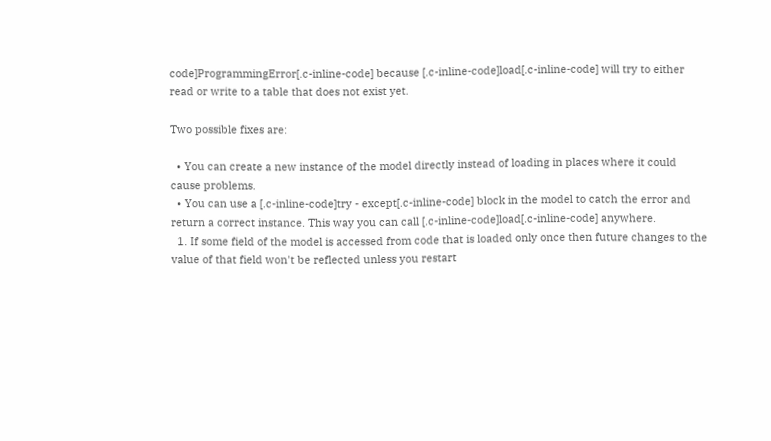code]ProgrammingError[.c-inline-code] because [.c-inline-code]load[.c-inline-code] will try to either read or write to a table that does not exist yet.

Two possible fixes are:

  • You can create a new instance of the model directly instead of loading in places where it could cause problems.
  • You can use a [.c-inline-code]try - except[.c-inline-code] block in the model to catch the error and return a correct instance. This way you can call [.c-inline-code]load[.c-inline-code] anywhere.
  1. If some field of the model is accessed from code that is loaded only once then future changes to the value of that field won't be reflected unless you restart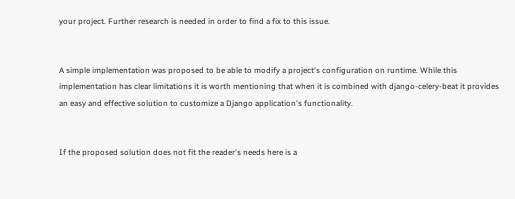your project. Further research is needed in order to find a fix to this issue.


A simple implementation was proposed to be able to modify a project's configuration on runtime. While this implementation has clear limitations it is worth mentioning that when it is combined with django-celery-beat it provides an easy and effective solution to customize a Django application's functionality.


If the proposed solution does not fit the reader's needs here is a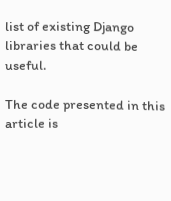list of existing Django libraries that could be useful.

The code presented in this article is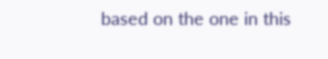based on the one in this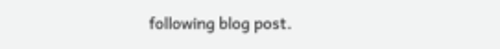following blog post.